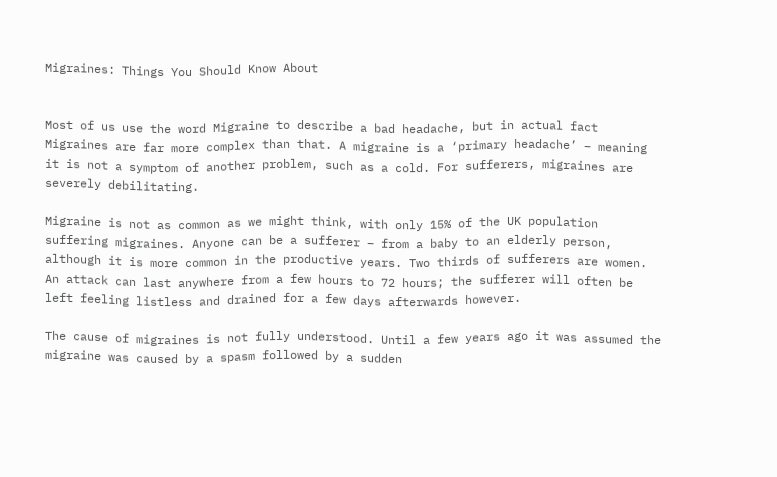Migraines: Things You Should Know About


Most of us use the word Migraine to describe a bad headache, but in actual fact Migraines are far more complex than that. A migraine is a ‘primary headache’ – meaning it is not a symptom of another problem, such as a cold. For sufferers, migraines are severely debilitating.

Migraine is not as common as we might think, with only 15% of the UK population suffering migraines. Anyone can be a sufferer – from a baby to an elderly person, although it is more common in the productive years. Two thirds of sufferers are women. An attack can last anywhere from a few hours to 72 hours; the sufferer will often be left feeling listless and drained for a few days afterwards however.

The cause of migraines is not fully understood. Until a few years ago it was assumed the migraine was caused by a spasm followed by a sudden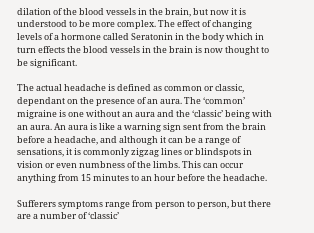dilation of the blood vessels in the brain, but now it is understood to be more complex. The effect of changing levels of a hormone called Seratonin in the body which in turn effects the blood vessels in the brain is now thought to be significant.

The actual headache is defined as common or classic, dependant on the presence of an aura. The ‘common’ migraine is one without an aura and the ‘classic’ being with an aura. An aura is like a warning sign sent from the brain before a headache, and although it can be a range of sensations, it is commonly zigzag lines or blindspots in vision or even numbness of the limbs. This can occur anything from 15 minutes to an hour before the headache.

Sufferers symptoms range from person to person, but there are a number of ‘classic’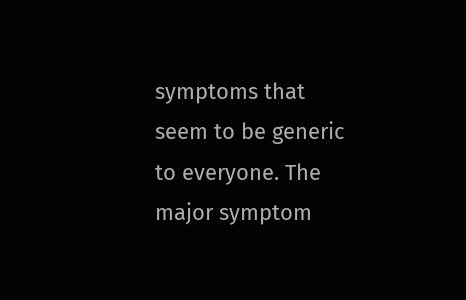symptoms that seem to be generic to everyone. The major symptom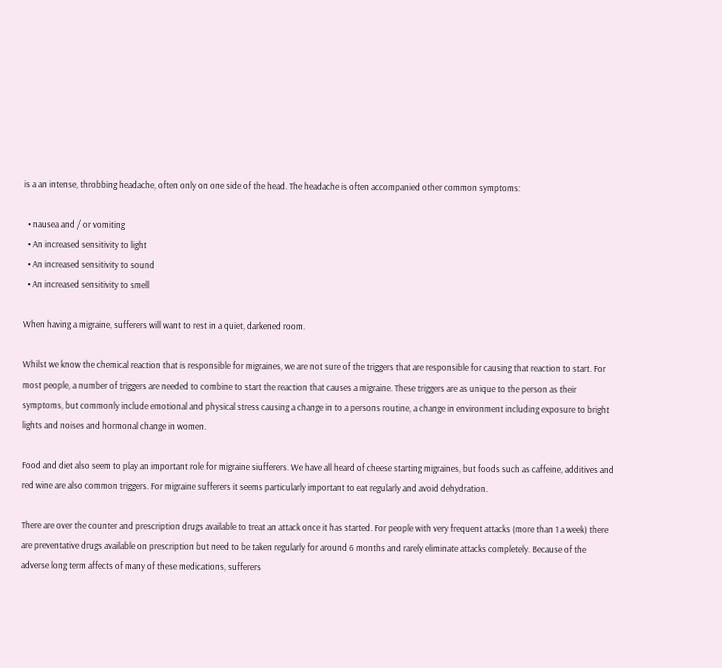is a an intense, throbbing headache, often only on one side of the head. The headache is often accompanied other common symptoms:

  • nausea and / or vomiting
  • An increased sensitivity to light
  • An increased sensitivity to sound
  • An increased sensitivity to smell

When having a migraine, sufferers will want to rest in a quiet, darkened room.

Whilst we know the chemical reaction that is responsible for migraines, we are not sure of the triggers that are responsible for causing that reaction to start. For most people, a number of triggers are needed to combine to start the reaction that causes a migraine. These triggers are as unique to the person as their symptoms, but commonly include emotional and physical stress causing a change in to a persons routine, a change in environment including exposure to bright lights and noises and hormonal change in women.

Food and diet also seem to play an important role for migraine siufferers. We have all heard of cheese starting migraines, but foods such as caffeine, additives and red wine are also common triggers. For migraine sufferers it seems particularly important to eat regularly and avoid dehydration.

There are over the counter and prescription drugs available to treat an attack once it has started. For people with very frequent attacks (more than 1 a week) there are preventative drugs available on prescription but need to be taken regularly for around 6 months and rarely eliminate attacks completely. Because of the adverse long term affects of many of these medications, sufferers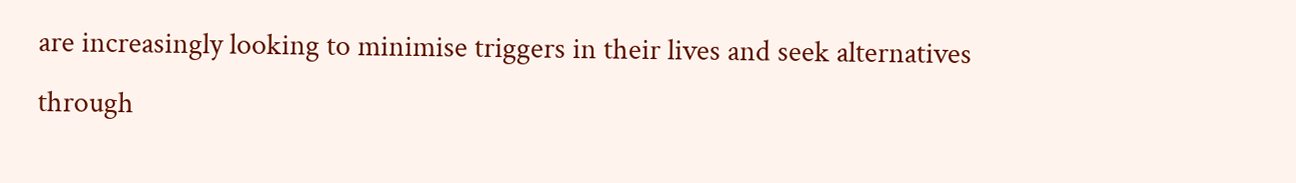are increasingly looking to minimise triggers in their lives and seek alternatives through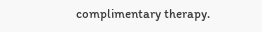complimentary therapy.